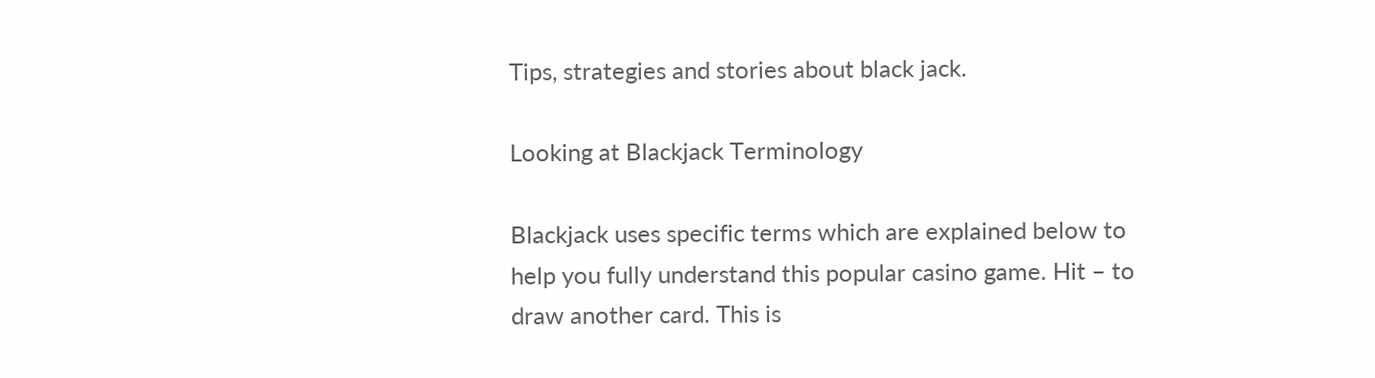Tips, strategies and stories about black jack.

Looking at Blackjack Terminology

Blackjack uses specific terms which are explained below to help you fully understand this popular casino game. Hit – to draw another card. This is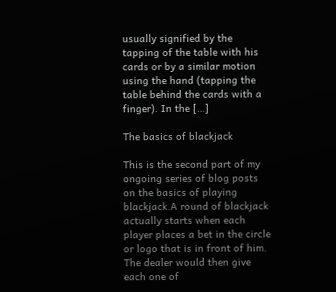usually signified by the tapping of the table with his cards or by a similar motion using the hand (tapping the table behind the cards with a finger). In the […]

The basics of blackjack

This is the second part of my ongoing series of blog posts on the basics of playing blackjack.A round of blackjack actually starts when each player places a bet in the circle or logo that is in front of him. The dealer would then give each one of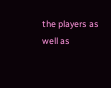the players as well as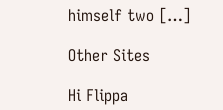himself two […]

Other Sites

Hi Flippa